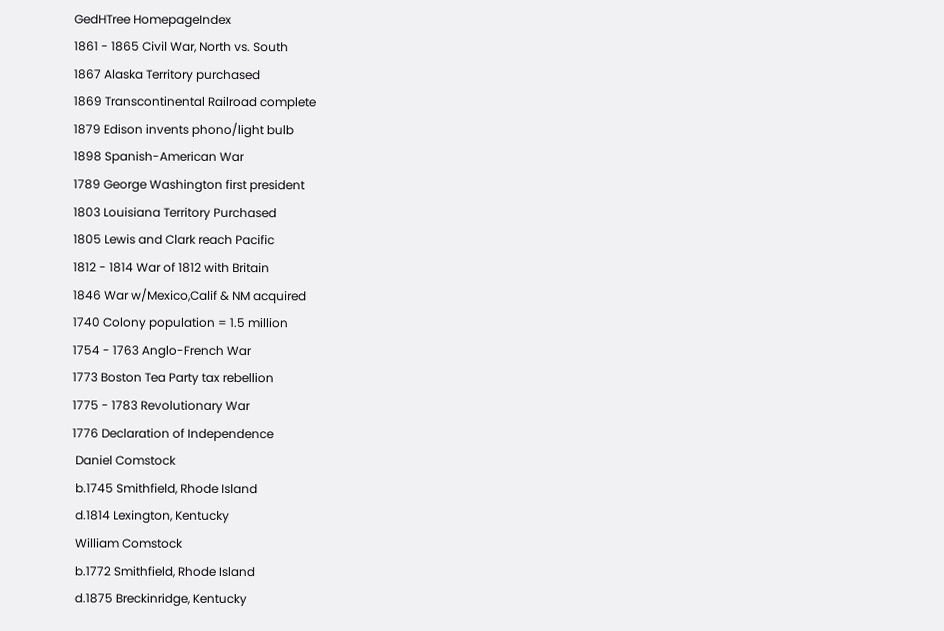GedHTree HomepageIndex
1861 - 1865 Civil War, North vs. South
1867 Alaska Territory purchased
1869 Transcontinental Railroad complete
1879 Edison invents phono/light bulb
1898 Spanish-American War
1789 George Washington first president
1803 Louisiana Territory Purchased
1805 Lewis and Clark reach Pacific
1812 - 1814 War of 1812 with Britain
1846 War w/Mexico,Calif & NM acquired
1740 Colony population = 1.5 million
1754 - 1763 Anglo-French War
1773 Boston Tea Party tax rebellion
1775 - 1783 Revolutionary War
1776 Declaration of Independence
 Daniel Comstock
 b.1745 Smithfield, Rhode Island
 d.1814 Lexington, Kentucky
 William Comstock
 b.1772 Smithfield, Rhode Island
 d.1875 Breckinridge, Kentucky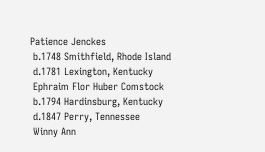Patience Jenckes
 b.1748 Smithfield, Rhode Island
 d.1781 Lexington, Kentucky
 Ephraim Flor Huber Comstock
 b.1794 Hardinsburg, Kentucky
 d.1847 Perry, Tennessee
 Winny Ann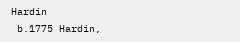Hardin
 b.1775 Hardin,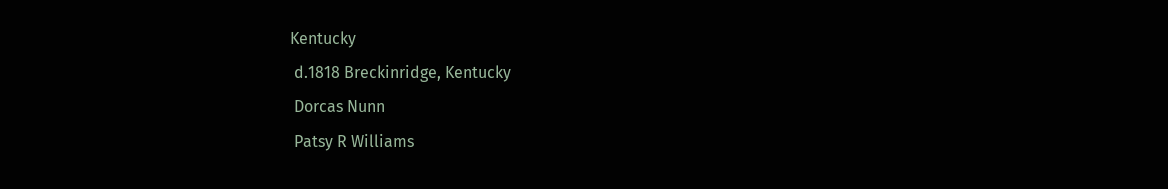Kentucky
 d.1818 Breckinridge, Kentucky
 Dorcas Nunn
 Patsy R Williams